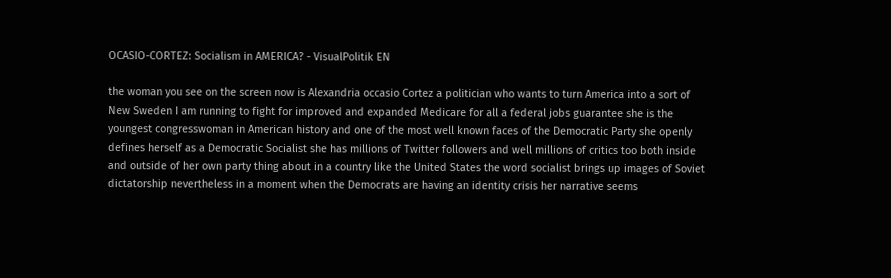OCASIO-CORTEZ: Socialism in AMERICA? - VisualPolitik EN

the woman you see on the screen now is Alexandria occasio Cortez a politician who wants to turn America into a sort of New Sweden I am running to fight for improved and expanded Medicare for all a federal jobs guarantee she is the youngest congresswoman in American history and one of the most well known faces of the Democratic Party she openly defines herself as a Democratic Socialist she has millions of Twitter followers and well millions of critics too both inside and outside of her own party thing about in a country like the United States the word socialist brings up images of Soviet dictatorship nevertheless in a moment when the Democrats are having an identity crisis her narrative seems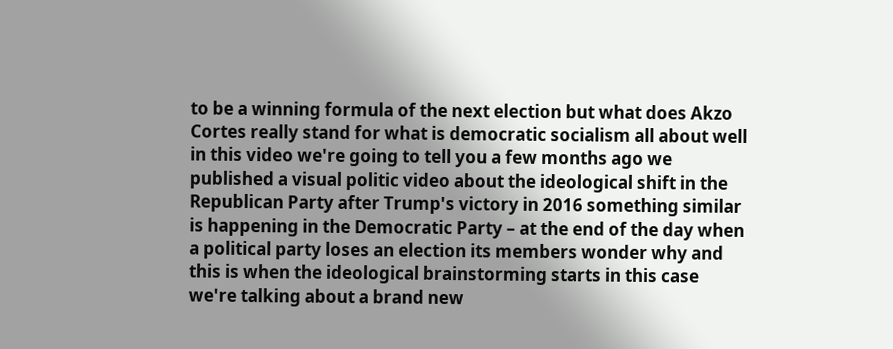to be a winning formula of the next election but what does Akzo Cortes really stand for what is democratic socialism all about well in this video we're going to tell you a few months ago we published a visual politic video about the ideological shift in the Republican Party after Trump's victory in 2016 something similar is happening in the Democratic Party – at the end of the day when a political party loses an election its members wonder why and this is when the ideological brainstorming starts in this case we're talking about a brand new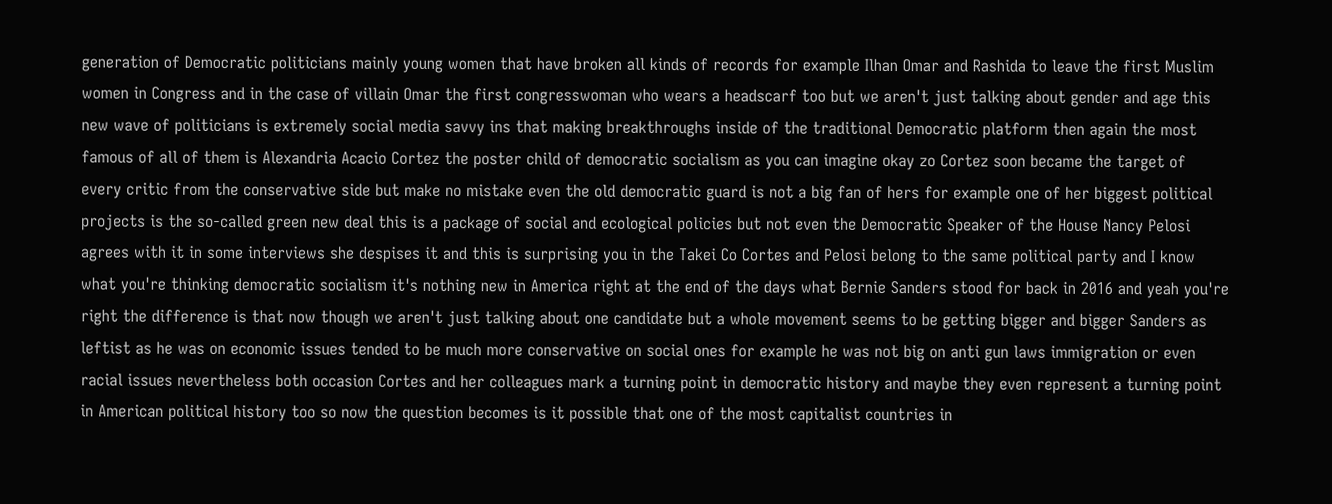generation of Democratic politicians mainly young women that have broken all kinds of records for example Ilhan Omar and Rashida to leave the first Muslim women in Congress and in the case of villain Omar the first congresswoman who wears a headscarf too but we aren't just talking about gender and age this new wave of politicians is extremely social media savvy ins that making breakthroughs inside of the traditional Democratic platform then again the most famous of all of them is Alexandria Acacio Cortez the poster child of democratic socialism as you can imagine okay zo Cortez soon became the target of every critic from the conservative side but make no mistake even the old democratic guard is not a big fan of hers for example one of her biggest political projects is the so-called green new deal this is a package of social and ecological policies but not even the Democratic Speaker of the House Nancy Pelosi agrees with it in some interviews she despises it and this is surprising you in the Takei Co Cortes and Pelosi belong to the same political party and I know what you're thinking democratic socialism it's nothing new in America right at the end of the days what Bernie Sanders stood for back in 2016 and yeah you're right the difference is that now though we aren't just talking about one candidate but a whole movement seems to be getting bigger and bigger Sanders as leftist as he was on economic issues tended to be much more conservative on social ones for example he was not big on anti gun laws immigration or even racial issues nevertheless both occasion Cortes and her colleagues mark a turning point in democratic history and maybe they even represent a turning point in American political history too so now the question becomes is it possible that one of the most capitalist countries in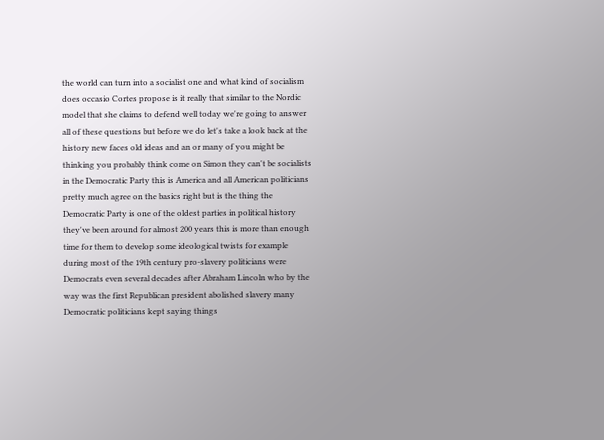the world can turn into a socialist one and what kind of socialism does occasio Cortes propose is it really that similar to the Nordic model that she claims to defend well today we're going to answer all of these questions but before we do let's take a look back at the history new faces old ideas and an or many of you might be thinking you probably think come on Simon they can't be socialists in the Democratic Party this is America and all American politicians pretty much agree on the basics right but is the thing the Democratic Party is one of the oldest parties in political history they've been around for almost 200 years this is more than enough time for them to develop some ideological twists for example during most of the 19th century pro-slavery politicians were Democrats even several decades after Abraham Lincoln who by the way was the first Republican president abolished slavery many Democratic politicians kept saying things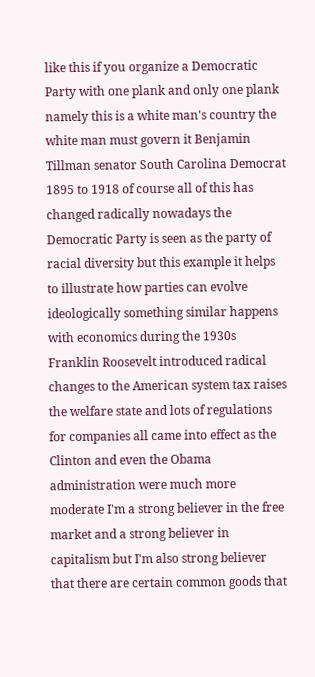like this if you organize a Democratic Party with one plank and only one plank namely this is a white man's country the white man must govern it Benjamin Tillman senator South Carolina Democrat 1895 to 1918 of course all of this has changed radically nowadays the Democratic Party is seen as the party of racial diversity but this example it helps to illustrate how parties can evolve ideologically something similar happens with economics during the 1930s Franklin Roosevelt introduced radical changes to the American system tax raises the welfare state and lots of regulations for companies all came into effect as the Clinton and even the Obama administration were much more moderate I'm a strong believer in the free market and a strong believer in capitalism but I'm also strong believer that there are certain common goods that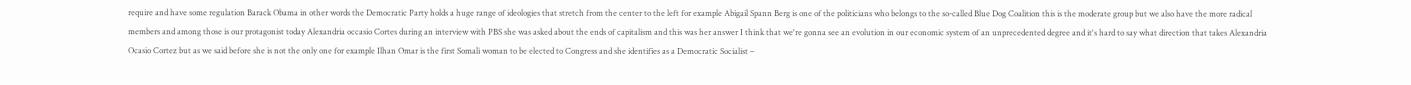require and have some regulation Barack Obama in other words the Democratic Party holds a huge range of ideologies that stretch from the center to the left for example Abigail Spann Berg is one of the politicians who belongs to the so-called Blue Dog Coalition this is the moderate group but we also have the more radical members and among those is our protagonist today Alexandria occasio Cortes during an interview with PBS she was asked about the ends of capitalism and this was her answer I think that we're gonna see an evolution in our economic system of an unprecedented degree and it's hard to say what direction that takes Alexandria Ocasio Cortez but as we said before she is not the only one for example Ilhan Omar is the first Somali woman to be elected to Congress and she identifies as a Democratic Socialist –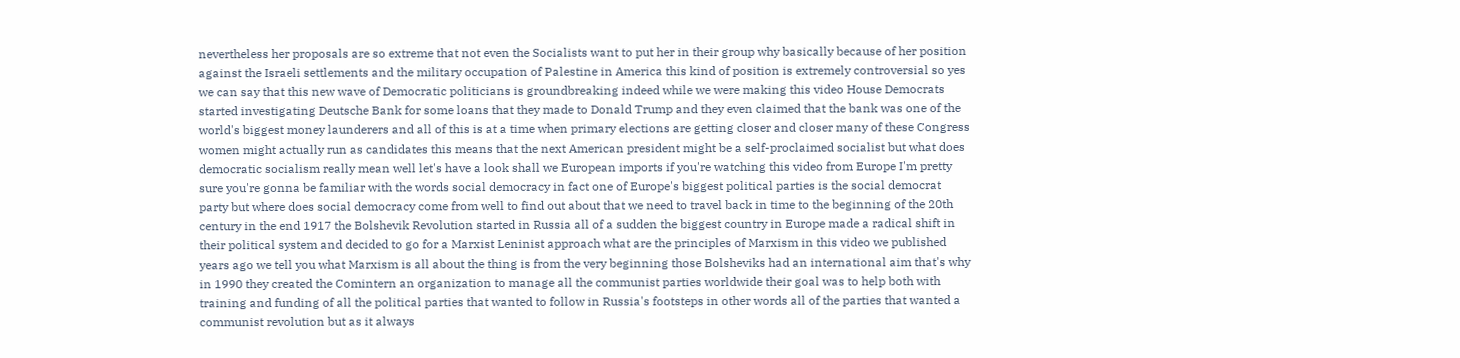nevertheless her proposals are so extreme that not even the Socialists want to put her in their group why basically because of her position against the Israeli settlements and the military occupation of Palestine in America this kind of position is extremely controversial so yes we can say that this new wave of Democratic politicians is groundbreaking indeed while we were making this video House Democrats started investigating Deutsche Bank for some loans that they made to Donald Trump and they even claimed that the bank was one of the world's biggest money launderers and all of this is at a time when primary elections are getting closer and closer many of these Congress women might actually run as candidates this means that the next American president might be a self-proclaimed socialist but what does democratic socialism really mean well let's have a look shall we European imports if you're watching this video from Europe I'm pretty sure you're gonna be familiar with the words social democracy in fact one of Europe's biggest political parties is the social democrat party but where does social democracy come from well to find out about that we need to travel back in time to the beginning of the 20th century in the end 1917 the Bolshevik Revolution started in Russia all of a sudden the biggest country in Europe made a radical shift in their political system and decided to go for a Marxist Leninist approach what are the principles of Marxism in this video we published years ago we tell you what Marxism is all about the thing is from the very beginning those Bolsheviks had an international aim that's why in 1990 they created the Comintern an organization to manage all the communist parties worldwide their goal was to help both with training and funding of all the political parties that wanted to follow in Russia's footsteps in other words all of the parties that wanted a communist revolution but as it always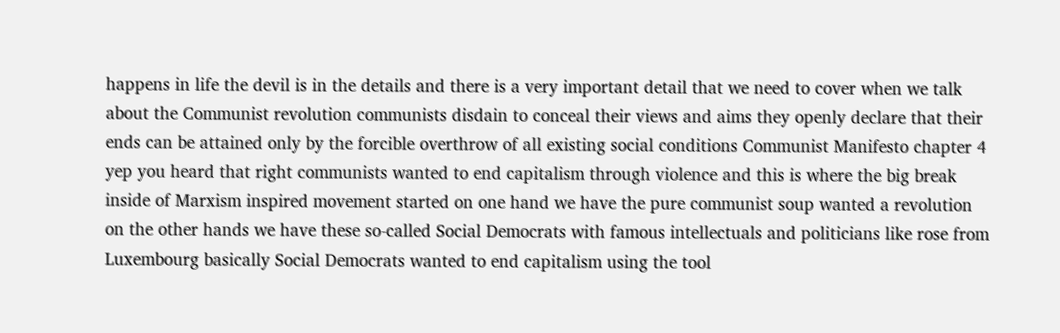happens in life the devil is in the details and there is a very important detail that we need to cover when we talk about the Communist revolution communists disdain to conceal their views and aims they openly declare that their ends can be attained only by the forcible overthrow of all existing social conditions Communist Manifesto chapter 4 yep you heard that right communists wanted to end capitalism through violence and this is where the big break inside of Marxism inspired movement started on one hand we have the pure communist soup wanted a revolution on the other hands we have these so-called Social Democrats with famous intellectuals and politicians like rose from Luxembourg basically Social Democrats wanted to end capitalism using the tool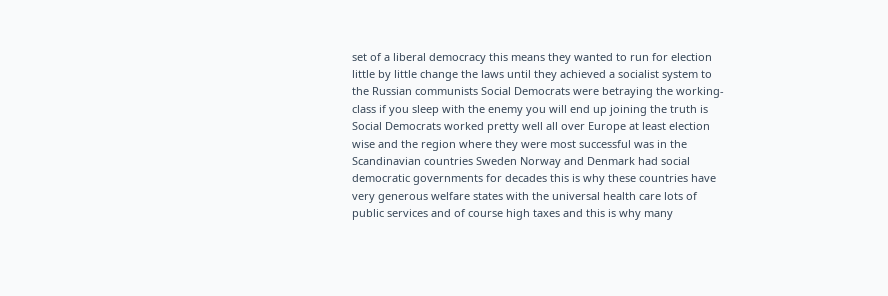set of a liberal democracy this means they wanted to run for election little by little change the laws until they achieved a socialist system to the Russian communists Social Democrats were betraying the working-class if you sleep with the enemy you will end up joining the truth is Social Democrats worked pretty well all over Europe at least election wise and the region where they were most successful was in the Scandinavian countries Sweden Norway and Denmark had social democratic governments for decades this is why these countries have very generous welfare states with the universal health care lots of public services and of course high taxes and this is why many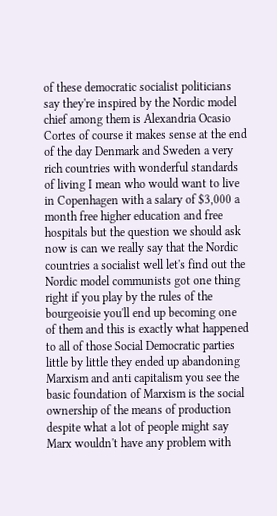of these democratic socialist politicians say they're inspired by the Nordic model chief among them is Alexandria Ocasio Cortes of course it makes sense at the end of the day Denmark and Sweden a very rich countries with wonderful standards of living I mean who would want to live in Copenhagen with a salary of $3,000 a month free higher education and free hospitals but the question we should ask now is can we really say that the Nordic countries a socialist well let's find out the Nordic model communists got one thing right if you play by the rules of the bourgeoisie you'll end up becoming one of them and this is exactly what happened to all of those Social Democratic parties little by little they ended up abandoning Marxism and anti capitalism you see the basic foundation of Marxism is the social ownership of the means of production despite what a lot of people might say Marx wouldn't have any problem with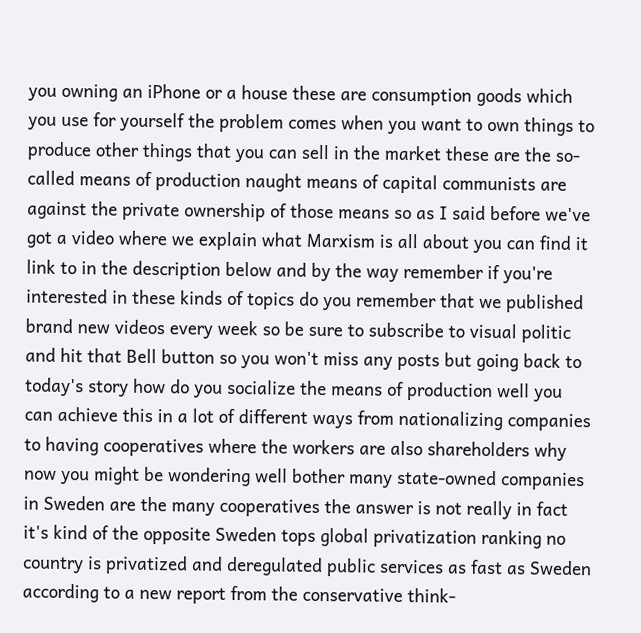you owning an iPhone or a house these are consumption goods which you use for yourself the problem comes when you want to own things to produce other things that you can sell in the market these are the so-called means of production naught means of capital communists are against the private ownership of those means so as I said before we've got a video where we explain what Marxism is all about you can find it link to in the description below and by the way remember if you're interested in these kinds of topics do you remember that we published brand new videos every week so be sure to subscribe to visual politic and hit that Bell button so you won't miss any posts but going back to today's story how do you socialize the means of production well you can achieve this in a lot of different ways from nationalizing companies to having cooperatives where the workers are also shareholders why now you might be wondering well bother many state-owned companies in Sweden are the many cooperatives the answer is not really in fact it's kind of the opposite Sweden tops global privatization ranking no country is privatized and deregulated public services as fast as Sweden according to a new report from the conservative think-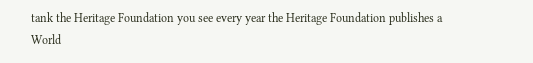tank the Heritage Foundation you see every year the Heritage Foundation publishes a World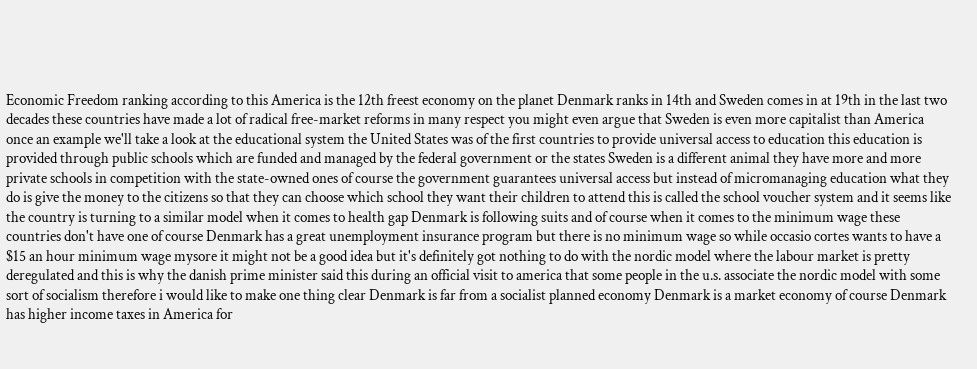Economic Freedom ranking according to this America is the 12th freest economy on the planet Denmark ranks in 14th and Sweden comes in at 19th in the last two decades these countries have made a lot of radical free-market reforms in many respect you might even argue that Sweden is even more capitalist than America once an example we'll take a look at the educational system the United States was of the first countries to provide universal access to education this education is provided through public schools which are funded and managed by the federal government or the states Sweden is a different animal they have more and more private schools in competition with the state-owned ones of course the government guarantees universal access but instead of micromanaging education what they do is give the money to the citizens so that they can choose which school they want their children to attend this is called the school voucher system and it seems like the country is turning to a similar model when it comes to health gap Denmark is following suits and of course when it comes to the minimum wage these countries don't have one of course Denmark has a great unemployment insurance program but there is no minimum wage so while occasio cortes wants to have a $15 an hour minimum wage mysore it might not be a good idea but it's definitely got nothing to do with the nordic model where the labour market is pretty deregulated and this is why the danish prime minister said this during an official visit to america that some people in the u.s. associate the nordic model with some sort of socialism therefore i would like to make one thing clear Denmark is far from a socialist planned economy Denmark is a market economy of course Denmark has higher income taxes in America for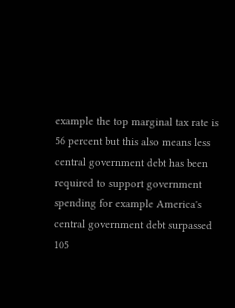example the top marginal tax rate is 56 percent but this also means less central government debt has been required to support government spending for example America's central government debt surpassed 105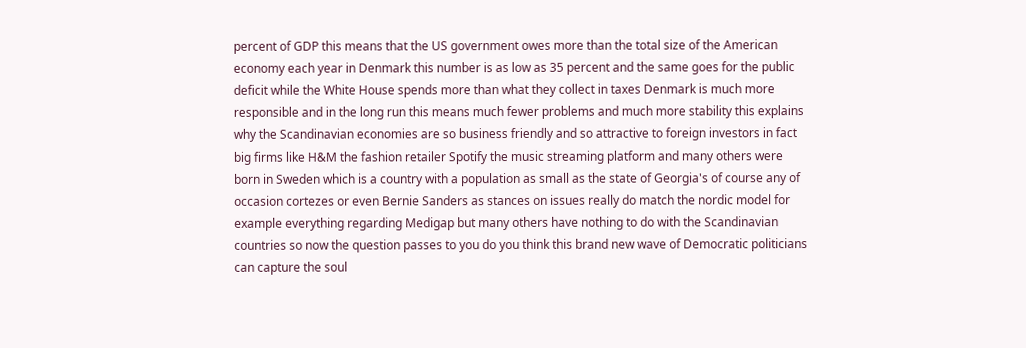percent of GDP this means that the US government owes more than the total size of the American economy each year in Denmark this number is as low as 35 percent and the same goes for the public deficit while the White House spends more than what they collect in taxes Denmark is much more responsible and in the long run this means much fewer problems and much more stability this explains why the Scandinavian economies are so business friendly and so attractive to foreign investors in fact big firms like H&M the fashion retailer Spotify the music streaming platform and many others were born in Sweden which is a country with a population as small as the state of Georgia's of course any of occasion cortezes or even Bernie Sanders as stances on issues really do match the nordic model for example everything regarding Medigap but many others have nothing to do with the Scandinavian countries so now the question passes to you do you think this brand new wave of Democratic politicians can capture the soul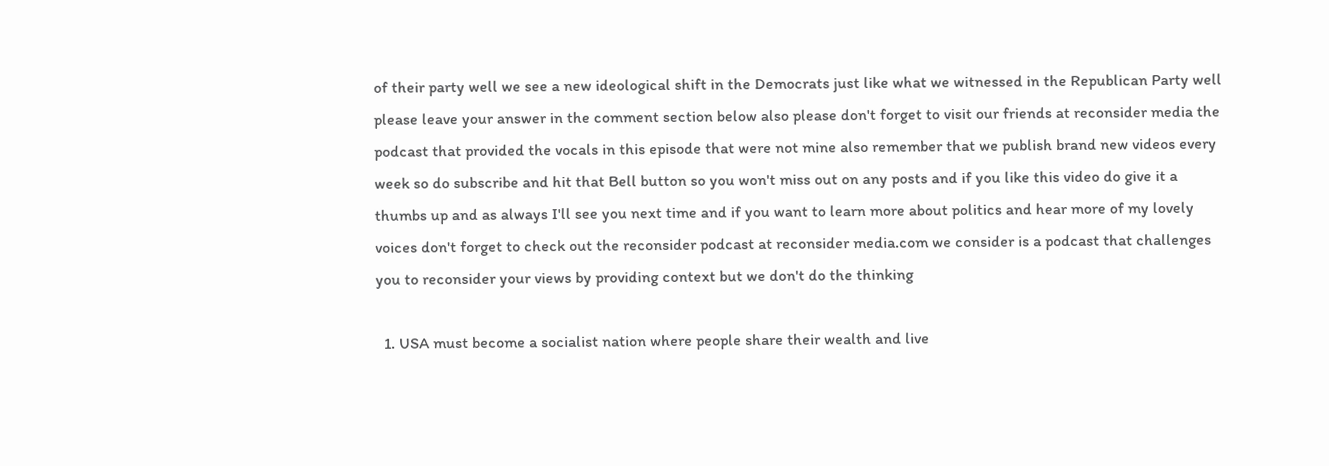of their party well we see a new ideological shift in the Democrats just like what we witnessed in the Republican Party well please leave your answer in the comment section below also please don't forget to visit our friends at reconsider media the podcast that provided the vocals in this episode that were not mine also remember that we publish brand new videos every week so do subscribe and hit that Bell button so you won't miss out on any posts and if you like this video do give it a thumbs up and as always I'll see you next time and if you want to learn more about politics and hear more of my lovely voices don't forget to check out the reconsider podcast at reconsider media.com we consider is a podcast that challenges you to reconsider your views by providing context but we don't do the thinking

  1. USA must become a socialist nation where people share their wealth and live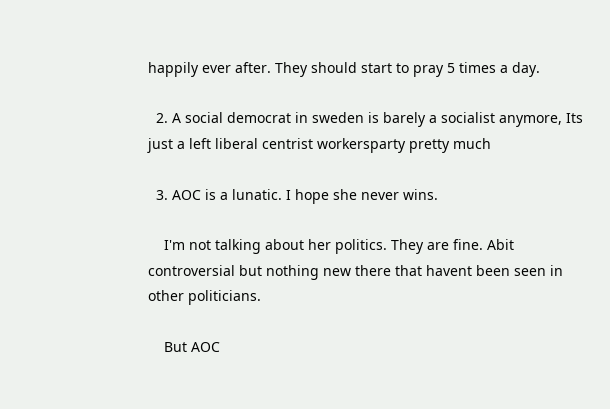happily ever after. They should start to pray 5 times a day.

  2. A social democrat in sweden is barely a socialist anymore, Its just a left liberal centrist workersparty pretty much

  3. AOC is a lunatic. I hope she never wins.

    I'm not talking about her politics. They are fine. Abit controversial but nothing new there that havent been seen in other politicians.

    But AOC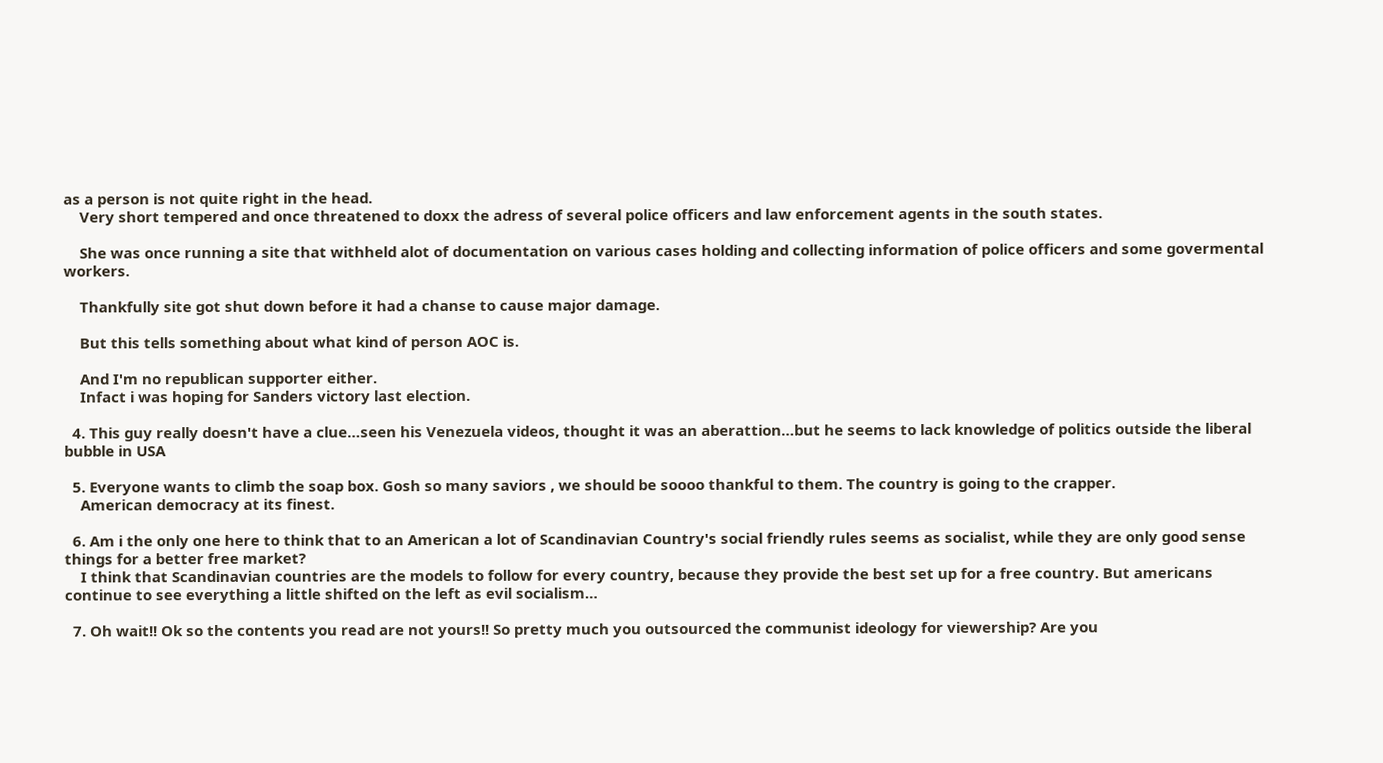as a person is not quite right in the head.
    Very short tempered and once threatened to doxx the adress of several police officers and law enforcement agents in the south states.

    She was once running a site that withheld alot of documentation on various cases holding and collecting information of police officers and some govermental workers.

    Thankfully site got shut down before it had a chanse to cause major damage.

    But this tells something about what kind of person AOC is.

    And I'm no republican supporter either.
    Infact i was hoping for Sanders victory last election.

  4. This guy really doesn't have a clue…seen his Venezuela videos, thought it was an aberattion…but he seems to lack knowledge of politics outside the liberal bubble in USA

  5. Everyone wants to climb the soap box. Gosh so many saviors , we should be soooo thankful to them. The country is going to the crapper.
    American democracy at its finest.

  6. Am i the only one here to think that to an American a lot of Scandinavian Country's social friendly rules seems as socialist, while they are only good sense things for a better free market?
    I think that Scandinavian countries are the models to follow for every country, because they provide the best set up for a free country. But americans continue to see everything a little shifted on the left as evil socialism…

  7. Oh wait!! Ok so the contents you read are not yours!! So pretty much you outsourced the communist ideology for viewership? Are you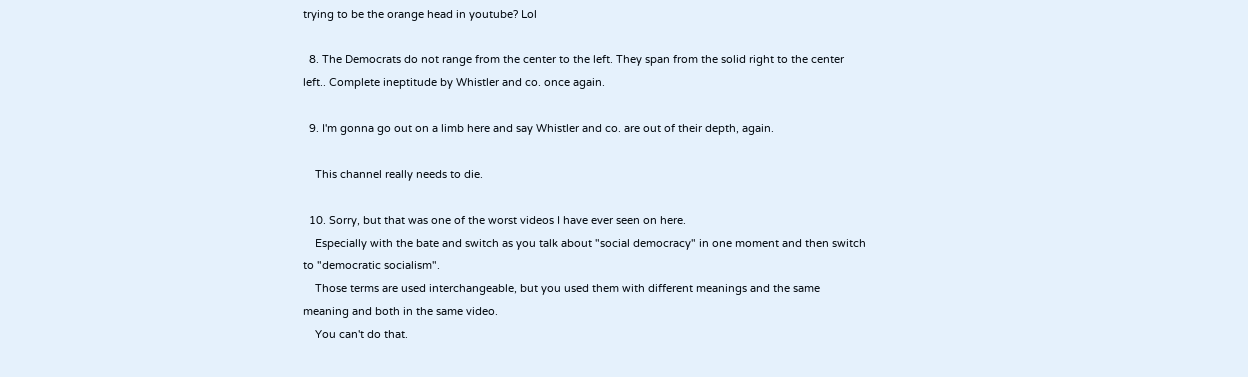trying to be the orange head in youtube? Lol

  8. The Democrats do not range from the center to the left. They span from the solid right to the center left.. Complete ineptitude by Whistler and co. once again.

  9. I'm gonna go out on a limb here and say Whistler and co. are out of their depth, again.

    This channel really needs to die.

  10. Sorry, but that was one of the worst videos I have ever seen on here.
    Especially with the bate and switch as you talk about "social democracy" in one moment and then switch to "democratic socialism".
    Those terms are used interchangeable, but you used them with different meanings and the same meaning and both in the same video.
    You can't do that.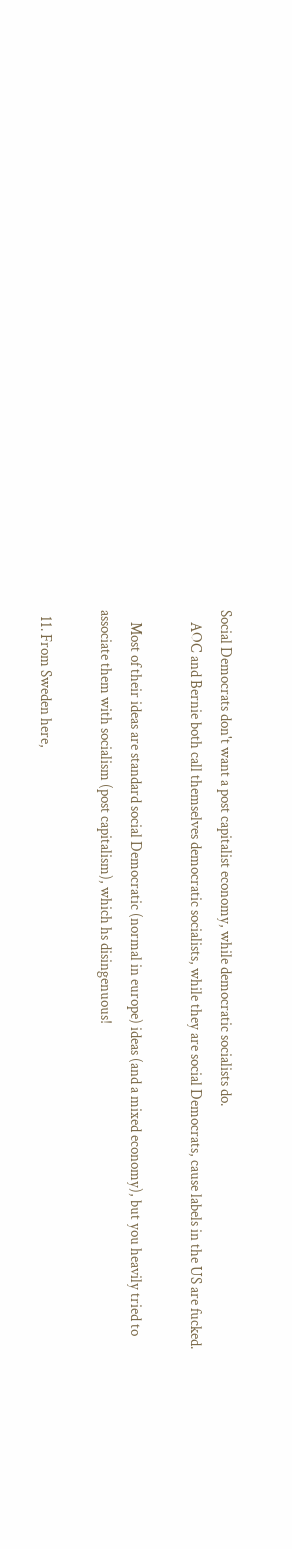Social Democrats don't want a post capitalist economy, while democratic socialists do.
    AOC and Bernie both call themselves democratic socialists, while they are social Democrats, cause labels in the US are fucked.

    Most of their ideas are standard social Democratic (normal in europe) ideas (and a mixed economy), but you heavily tried to associate them with socialism (post capitalism), which hs disingenuous!

  11. From Sweden here,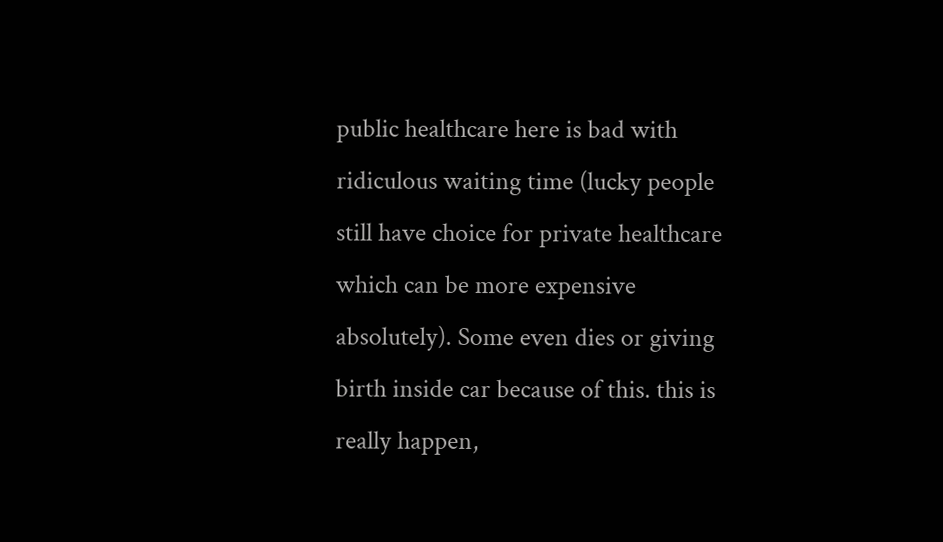public healthcare here is bad with ridiculous waiting time (lucky people still have choice for private healthcare which can be more expensive absolutely). Some even dies or giving birth inside car because of this. this is really happen,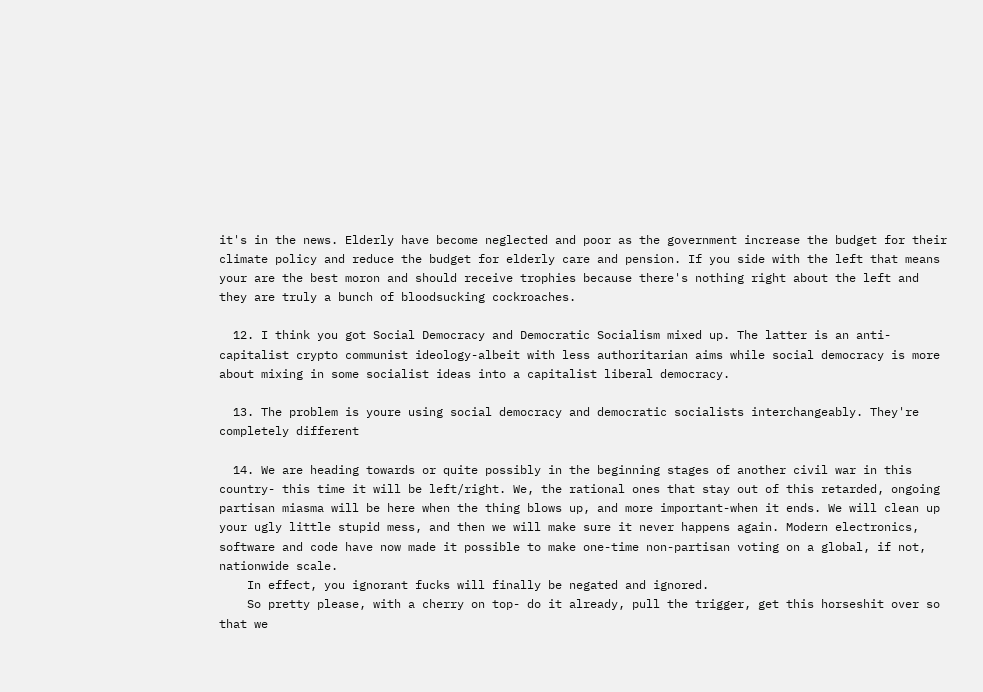it's in the news. Elderly have become neglected and poor as the government increase the budget for their climate policy and reduce the budget for elderly care and pension. If you side with the left that means your are the best moron and should receive trophies because there's nothing right about the left and they are truly a bunch of bloodsucking cockroaches.

  12. I think you got Social Democracy and Democratic Socialism mixed up. The latter is an anti-capitalist crypto communist ideology-albeit with less authoritarian aims while social democracy is more about mixing in some socialist ideas into a capitalist liberal democracy.

  13. The problem is youre using social democracy and democratic socialists interchangeably. They're completely different

  14. We are heading towards or quite possibly in the beginning stages of another civil war in this country- this time it will be left/right. We, the rational ones that stay out of this retarded, ongoing partisan miasma will be here when the thing blows up, and more important-when it ends. We will clean up your ugly little stupid mess, and then we will make sure it never happens again. Modern electronics, software and code have now made it possible to make one-time non-partisan voting on a global, if not, nationwide scale.
    In effect, you ignorant fucks will finally be negated and ignored.
    So pretty please, with a cherry on top- do it already, pull the trigger, get this horseshit over so that we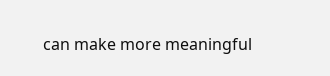can make more meaningful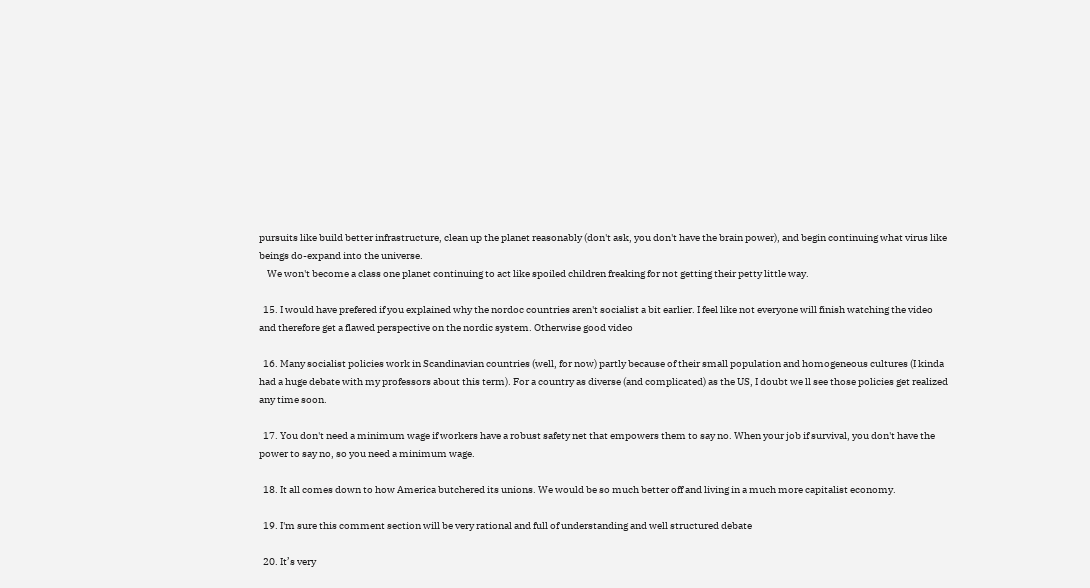pursuits like build better infrastructure, clean up the planet reasonably (don't ask, you don't have the brain power), and begin continuing what virus like beings do-expand into the universe.
    We won't become a class one planet continuing to act like spoiled children freaking for not getting their petty little way.

  15. I would have prefered if you explained why the nordoc countries aren't socialist a bit earlier. I feel like not everyone will finish watching the video and therefore get a flawed perspective on the nordic system. Otherwise good video

  16. Many socialist policies work in Scandinavian countries (well, for now) partly because of their small population and homogeneous cultures (I kinda had a huge debate with my professors about this term). For a country as diverse (and complicated) as the US, I doubt we ll see those policies get realized any time soon.

  17. You don't need a minimum wage if workers have a robust safety net that empowers them to say no. When your job if survival, you don't have the power to say no, so you need a minimum wage.

  18. It all comes down to how America butchered its unions. We would be so much better off and living in a much more capitalist economy.

  19. I'm sure this comment section will be very rational and full of understanding and well structured debate

  20. It’s very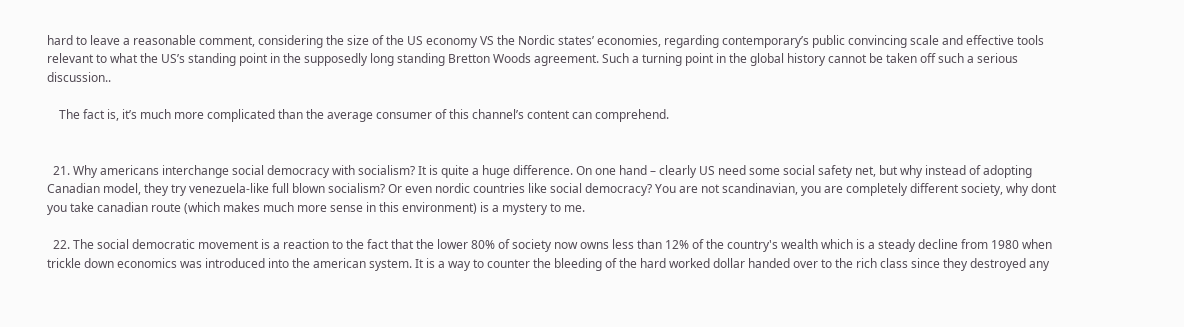hard to leave a reasonable comment, considering the size of the US economy VS the Nordic states’ economies, regarding contemporary’s public convincing scale and effective tools relevant to what the US’s standing point in the supposedly long standing Bretton Woods agreement. Such a turning point in the global history cannot be taken off such a serious discussion..

    The fact is, it’s much more complicated than the average consumer of this channel’s content can comprehend.


  21. Why americans interchange social democracy with socialism? It is quite a huge difference. On one hand – clearly US need some social safety net, but why instead of adopting Canadian model, they try venezuela-like full blown socialism? Or even nordic countries like social democracy? You are not scandinavian, you are completely different society, why dont you take canadian route (which makes much more sense in this environment) is a mystery to me.

  22. The social democratic movement is a reaction to the fact that the lower 80% of society now owns less than 12% of the country's wealth which is a steady decline from 1980 when trickle down economics was introduced into the american system. It is a way to counter the bleeding of the hard worked dollar handed over to the rich class since they destroyed any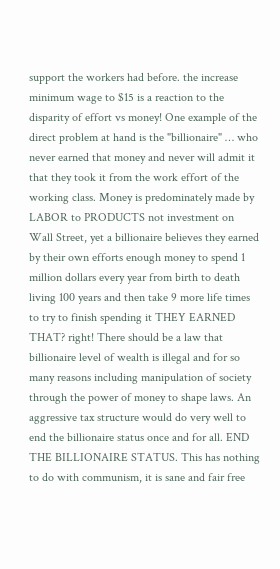support the workers had before. the increase minimum wage to $15 is a reaction to the disparity of effort vs money! One example of the direct problem at hand is the "billionaire" … who never earned that money and never will admit it that they took it from the work effort of the working class. Money is predominately made by LABOR to PRODUCTS not investment on Wall Street, yet a billionaire believes they earned by their own efforts enough money to spend 1 million dollars every year from birth to death living 100 years and then take 9 more life times to try to finish spending it THEY EARNED THAT? right! There should be a law that billionaire level of wealth is illegal and for so many reasons including manipulation of society through the power of money to shape laws. An aggressive tax structure would do very well to end the billionaire status once and for all. END THE BILLIONAIRE STATUS. This has nothing to do with communism, it is sane and fair free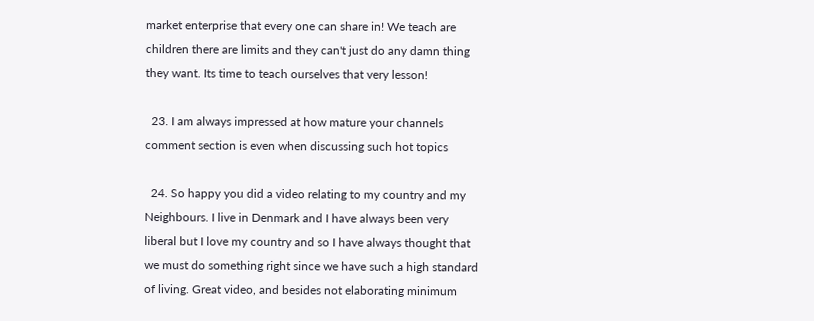market enterprise that every one can share in! We teach are children there are limits and they can't just do any damn thing they want. Its time to teach ourselves that very lesson!

  23. I am always impressed at how mature your channels comment section is even when discussing such hot topics

  24. So happy you did a video relating to my country and my Neighbours. I live in Denmark and I have always been very liberal but I love my country and so I have always thought that we must do something right since we have such a high standard of living. Great video, and besides not elaborating minimum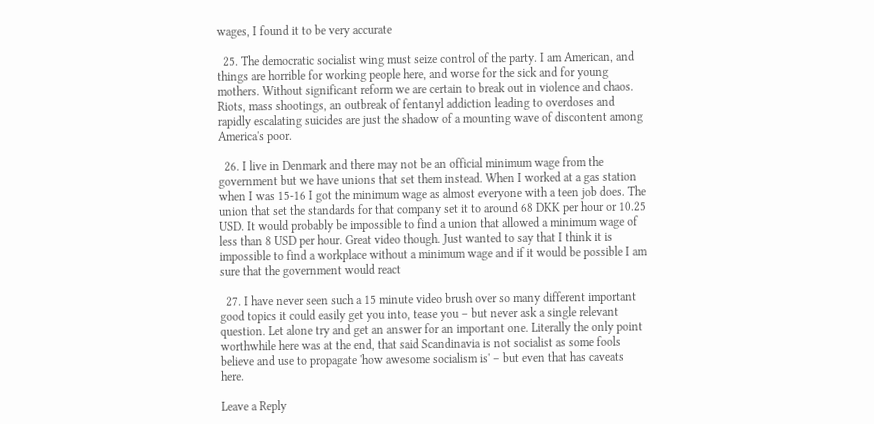wages, I found it to be very accurate

  25. The democratic socialist wing must seize control of the party. I am American, and things are horrible for working people here, and worse for the sick and for young mothers. Without significant reform we are certain to break out in violence and chaos. Riots, mass shootings, an outbreak of fentanyl addiction leading to overdoses and rapidly escalating suicides are just the shadow of a mounting wave of discontent among America's poor.

  26. I live in Denmark and there may not be an official minimum wage from the government but we have unions that set them instead. When I worked at a gas station when I was 15-16 I got the minimum wage as almost everyone with a teen job does. The union that set the standards for that company set it to around 68 DKK per hour or 10.25 USD. It would probably be impossible to find a union that allowed a minimum wage of less than 8 USD per hour. Great video though. Just wanted to say that I think it is impossible to find a workplace without a minimum wage and if it would be possible I am sure that the government would react

  27. I have never seen such a 15 minute video brush over so many different important good topics it could easily get you into, tease you – but never ask a single relevant question. Let alone try and get an answer for an important one. Literally the only point worthwhile here was at the end, that said Scandinavia is not socialist as some fools believe and use to propagate 'how awesome socialism is' – but even that has caveats here.

Leave a Reply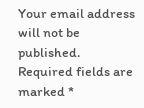Your email address will not be published. Required fields are marked *